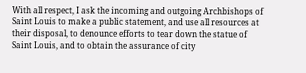With all respect, I ask the incoming and outgoing Archbishops of Saint Louis to make a public statement, and use all resources at their disposal, to denounce efforts to tear down the statue of Saint Louis, and to obtain the assurance of city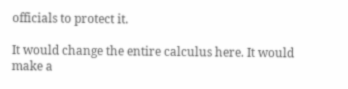officials to protect it.

It would change the entire calculus here. It would make a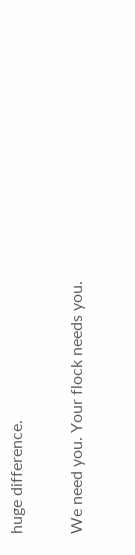huge difference.

We need you. Your flock needs you.